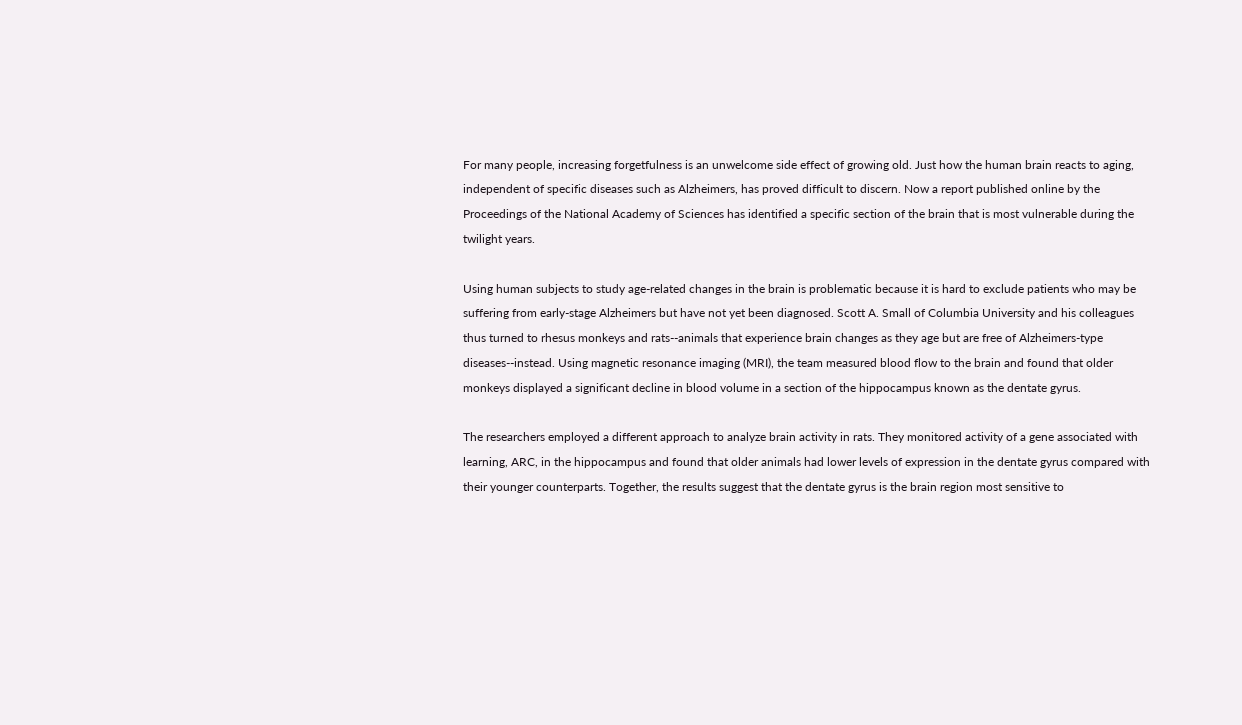For many people, increasing forgetfulness is an unwelcome side effect of growing old. Just how the human brain reacts to aging, independent of specific diseases such as Alzheimers, has proved difficult to discern. Now a report published online by the Proceedings of the National Academy of Sciences has identified a specific section of the brain that is most vulnerable during the twilight years.

Using human subjects to study age-related changes in the brain is problematic because it is hard to exclude patients who may be suffering from early-stage Alzheimers but have not yet been diagnosed. Scott A. Small of Columbia University and his colleagues thus turned to rhesus monkeys and rats--animals that experience brain changes as they age but are free of Alzheimers-type diseases--instead. Using magnetic resonance imaging (MRI), the team measured blood flow to the brain and found that older monkeys displayed a significant decline in blood volume in a section of the hippocampus known as the dentate gyrus.

The researchers employed a different approach to analyze brain activity in rats. They monitored activity of a gene associated with learning, ARC, in the hippocampus and found that older animals had lower levels of expression in the dentate gyrus compared with their younger counterparts. Together, the results suggest that the dentate gyrus is the brain region most sensitive to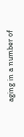aging in a number of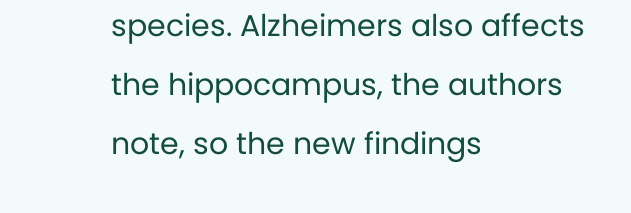species. Alzheimers also affects the hippocampus, the authors note, so the new findings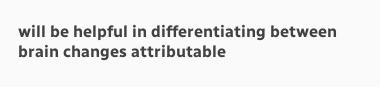will be helpful in differentiating between brain changes attributable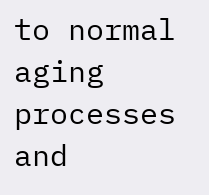to normal aging processes and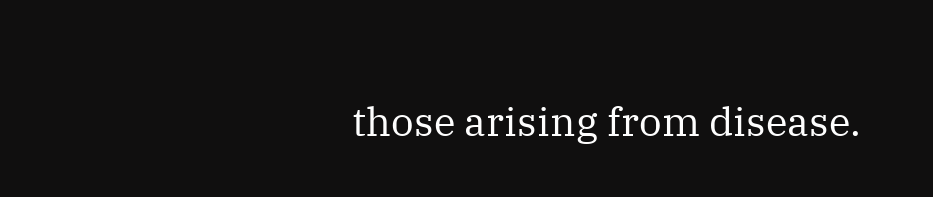those arising from disease.